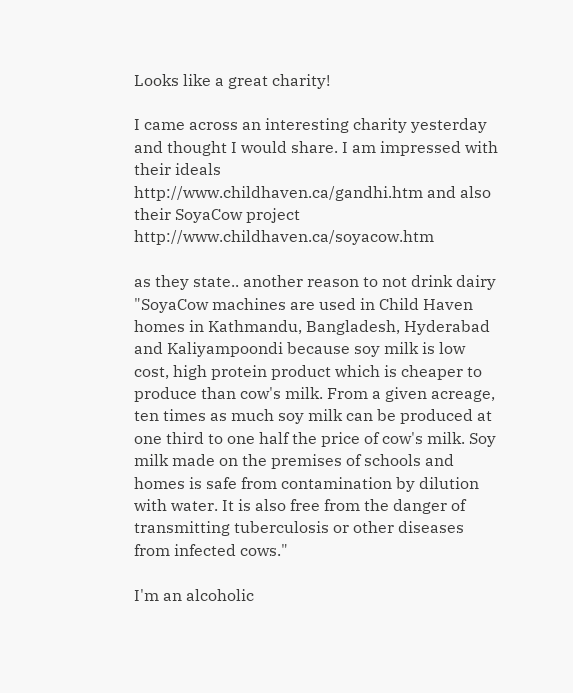Looks like a great charity!

I came across an interesting charity yesterday and thought I would share. I am impressed with their ideals http://www.childhaven.ca/gandhi.htm and also their SoyaCow project http://www.childhaven.ca/soyacow.htm

as they state.. another reason to not drink dairy "SoyaCow machines are used in Child Haven homes in Kathmandu, Bangladesh, Hyderabad and Kaliyampoondi because soy milk is low cost, high protein product which is cheaper to produce than cow's milk. From a given acreage, ten times as much soy milk can be produced at one third to one half the price of cow's milk. Soy milk made on the premises of schools and homes is safe from contamination by dilution with water. It is also free from the danger of transmitting tuberculosis or other diseases from infected cows."

I'm an alcoholic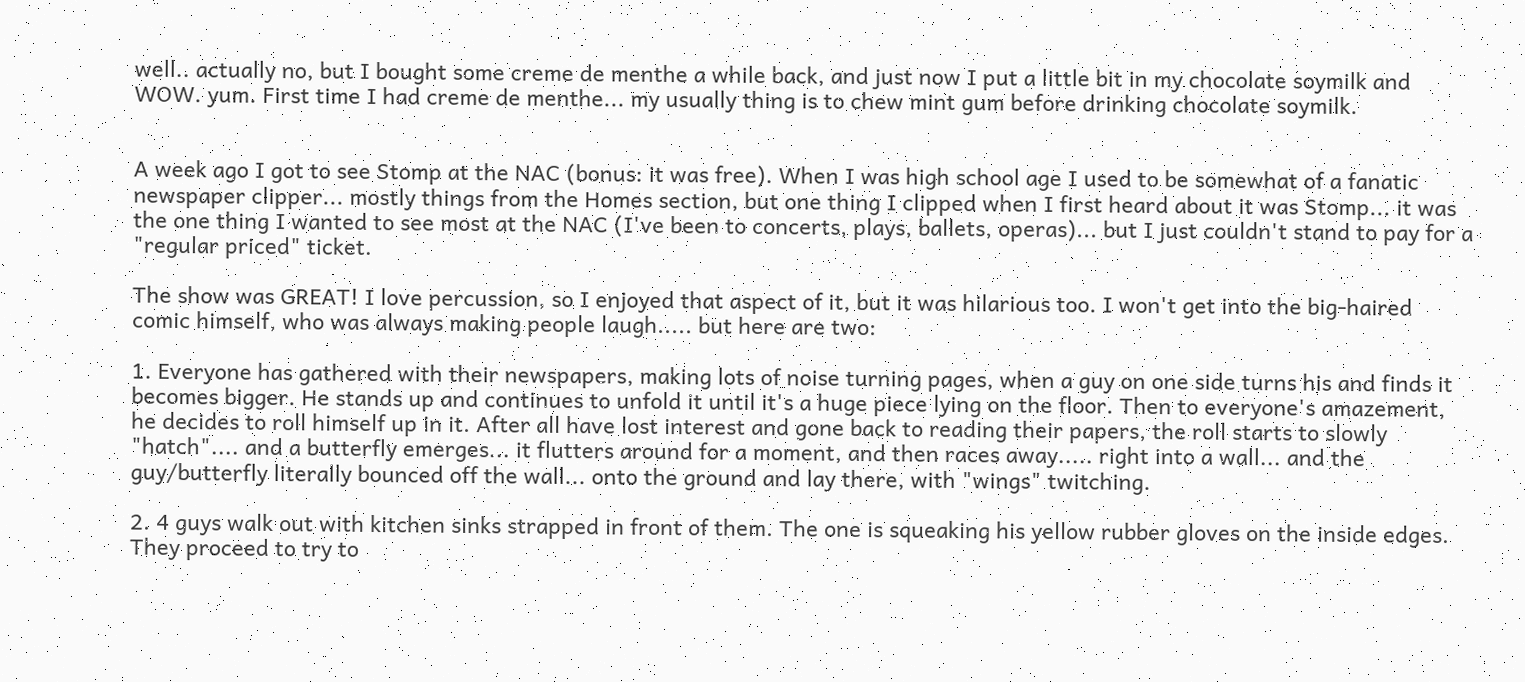well.. actually no, but I bought some creme de menthe a while back, and just now I put a little bit in my chocolate soymilk and WOW. yum. First time I had creme de menthe... my usually thing is to chew mint gum before drinking chocolate soymilk.


A week ago I got to see Stomp at the NAC (bonus: it was free). When I was high school age I used to be somewhat of a fanatic newspaper clipper... mostly things from the Homes section, but one thing I clipped when I first heard about it was Stomp... it was the one thing I wanted to see most at the NAC (I've been to concerts, plays, ballets, operas)... but I just couldn't stand to pay for a "regular priced" ticket.

The show was GREAT! I love percussion, so I enjoyed that aspect of it, but it was hilarious too. I won't get into the big-haired comic himself, who was always making people laugh..... but here are two:

1. Everyone has gathered with their newspapers, making lots of noise turning pages, when a guy on one side turns his and finds it becomes bigger. He stands up and continues to unfold it until it's a huge piece lying on the floor. Then to everyone's amazement, he decides to roll himself up in it. After all have lost interest and gone back to reading their papers, the roll starts to slowly "hatch".... and a butterfly emerges... it flutters around for a moment, and then races away..... right into a wall... and the guy/butterfly literally bounced off the wall... onto the ground and lay there, with "wings" twitching.

2. 4 guys walk out with kitchen sinks strapped in front of them. The one is squeaking his yellow rubber gloves on the inside edges. They proceed to try to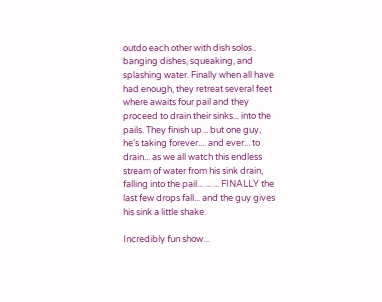outdo each other with dish solos.. banging dishes, squeaking, and splashing water. Finally when all have had enough, they retreat several feet where awaits four pail and they proceed to drain their sinks... into the pails. They finish up... but one guy, he's taking forever.... and ever... to drain... as we all watch this endless stream of water from his sink drain, falling into the pail... ... ... FINALLY the last few drops fall... and the guy gives his sink a little shake.

Incredibly fun show...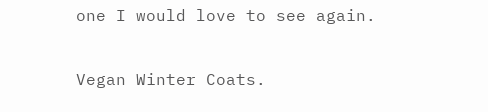one I would love to see again.

Vegan Winter Coats.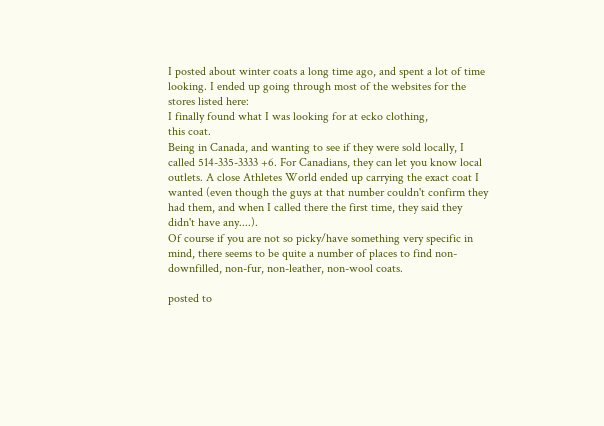I posted about winter coats a long time ago, and spent a lot of time looking. I ended up going through most of the websites for the stores listed here:
I finally found what I was looking for at ecko clothing,
this coat.
Being in Canada, and wanting to see if they were sold locally, I called 514-335-3333 +6. For Canadians, they can let you know local outlets. A close Athletes World ended up carrying the exact coat I wanted (even though the guys at that number couldn't confirm they had them, and when I called there the first time, they said they didn't have any....).
Of course if you are not so picky/have something very specific in mind, there seems to be quite a number of places to find non-downfilled, non-fur, non-leather, non-wool coats.

posted to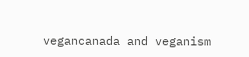vegancanada and veganism